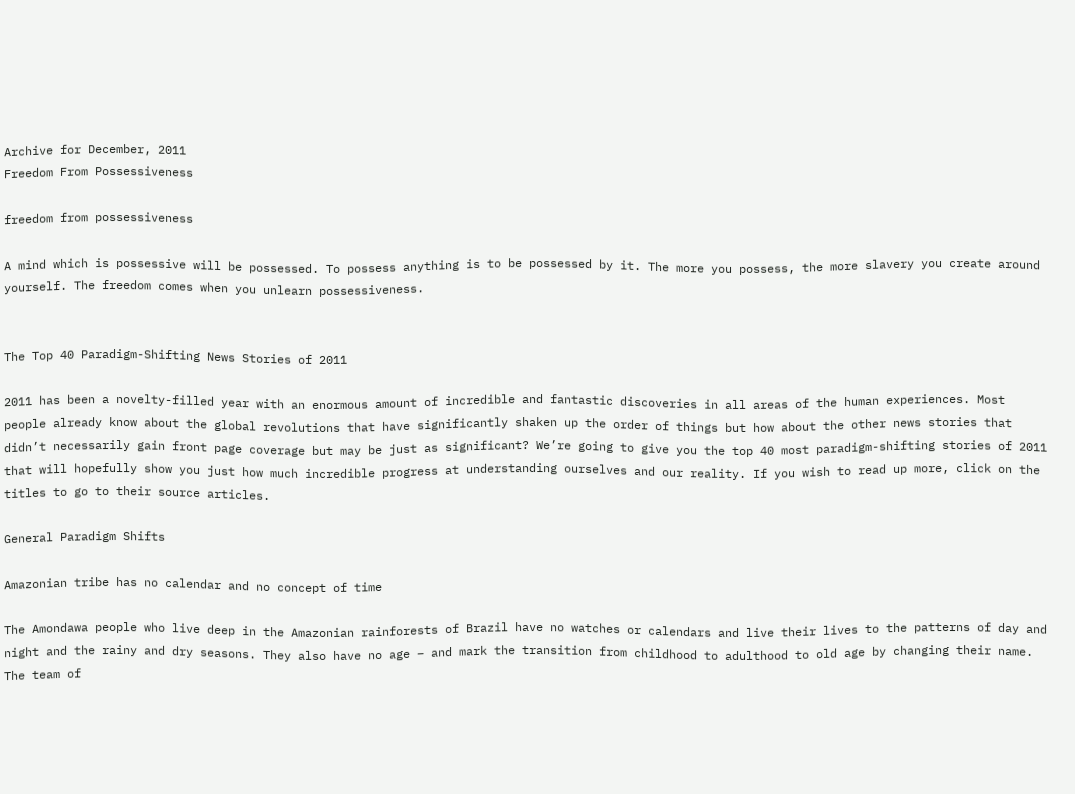Archive for December, 2011
Freedom From Possessiveness

freedom from possessiveness

A mind which is possessive will be possessed. To possess anything is to be possessed by it. The more you possess, the more slavery you create around yourself. The freedom comes when you unlearn possessiveness.


The Top 40 Paradigm-Shifting News Stories of 2011

2011 has been a novelty-filled year with an enormous amount of incredible and fantastic discoveries in all areas of the human experiences. Most people already know about the global revolutions that have significantly shaken up the order of things but how about the other news stories that didn’t necessarily gain front page coverage but may be just as significant? We’re going to give you the top 40 most paradigm-shifting stories of 2011 that will hopefully show you just how much incredible progress at understanding ourselves and our reality. If you wish to read up more, click on the titles to go to their source articles.

General Paradigm Shifts

Amazonian tribe has no calendar and no concept of time

The Amondawa people who live deep in the Amazonian rainforests of Brazil have no watches or calendars and live their lives to the patterns of day and night and the rainy and dry seasons. They also have no age – and mark the transition from childhood to adulthood to old age by changing their name. The team of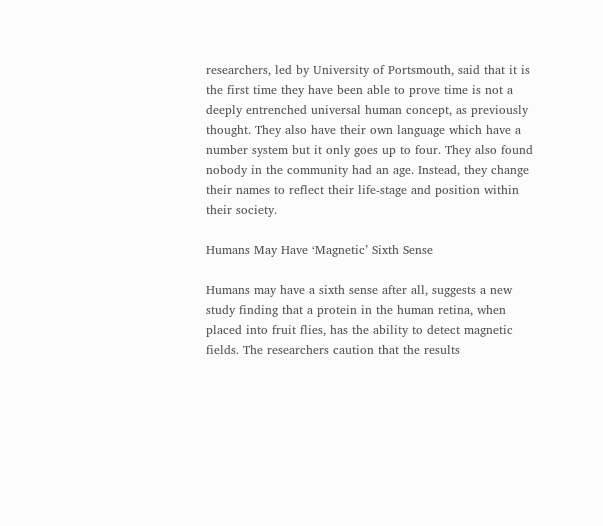researchers, led by University of Portsmouth, said that it is the first time they have been able to prove time is not a deeply entrenched universal human concept, as previously thought. They also have their own language which have a number system but it only goes up to four. They also found nobody in the community had an age. Instead, they change their names to reflect their life-stage and position within their society.

Humans May Have ‘Magnetic’ Sixth Sense

Humans may have a sixth sense after all, suggests a new study finding that a protein in the human retina, when placed into fruit flies, has the ability to detect magnetic fields. The researchers caution that the results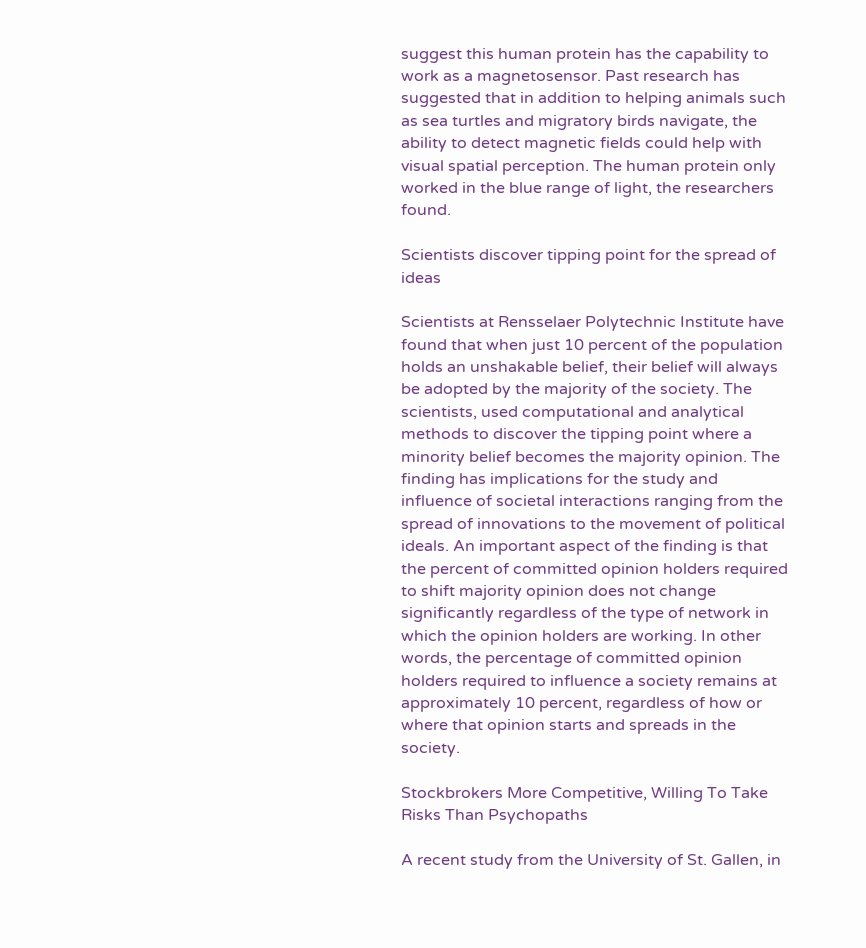suggest this human protein has the capability to work as a magnetosensor. Past research has suggested that in addition to helping animals such as sea turtles and migratory birds navigate, the ability to detect magnetic fields could help with visual spatial perception. The human protein only worked in the blue range of light, the researchers found.

Scientists discover tipping point for the spread of ideas

Scientists at Rensselaer Polytechnic Institute have found that when just 10 percent of the population holds an unshakable belief, their belief will always be adopted by the majority of the society. The scientists, used computational and analytical methods to discover the tipping point where a minority belief becomes the majority opinion. The finding has implications for the study and influence of societal interactions ranging from the spread of innovations to the movement of political ideals. An important aspect of the finding is that the percent of committed opinion holders required to shift majority opinion does not change significantly regardless of the type of network in which the opinion holders are working. In other words, the percentage of committed opinion holders required to influence a society remains at approximately 10 percent, regardless of how or where that opinion starts and spreads in the society.

Stockbrokers More Competitive, Willing To Take Risks Than Psychopaths

A recent study from the University of St. Gallen, in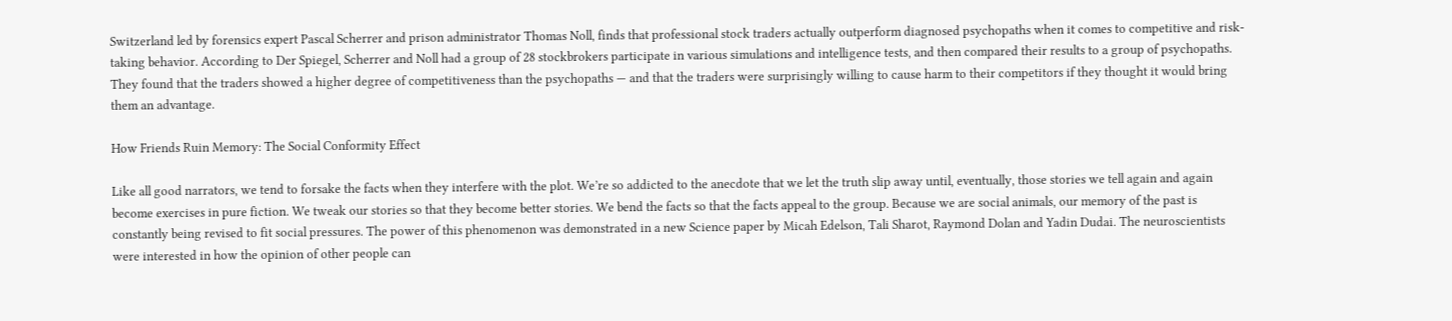Switzerland led by forensics expert Pascal Scherrer and prison administrator Thomas Noll, finds that professional stock traders actually outperform diagnosed psychopaths when it comes to competitive and risk-taking behavior. According to Der Spiegel, Scherrer and Noll had a group of 28 stockbrokers participate in various simulations and intelligence tests, and then compared their results to a group of psychopaths. They found that the traders showed a higher degree of competitiveness than the psychopaths — and that the traders were surprisingly willing to cause harm to their competitors if they thought it would bring them an advantage.

How Friends Ruin Memory: The Social Conformity Effect

Like all good narrators, we tend to forsake the facts when they interfere with the plot. We’re so addicted to the anecdote that we let the truth slip away until, eventually, those stories we tell again and again become exercises in pure fiction. We tweak our stories so that they become better stories. We bend the facts so that the facts appeal to the group. Because we are social animals, our memory of the past is constantly being revised to fit social pressures. The power of this phenomenon was demonstrated in a new Science paper by Micah Edelson, Tali Sharot, Raymond Dolan and Yadin Dudai. The neuroscientists were interested in how the opinion of other people can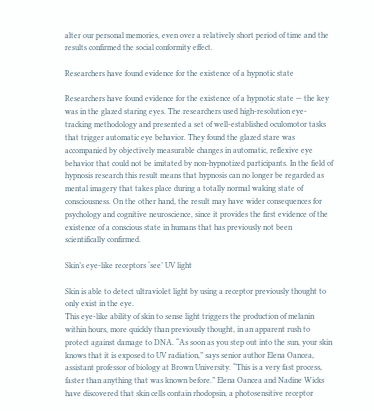alter our personal memories, even over a relatively short period of time and the results confirmed the social conformity effect.

Researchers have found evidence for the existence of a hypnotic state

Researchers have found evidence for the existence of a hypnotic state — the key was in the glazed staring eyes. The researchers used high-resolution eye-tracking methodology and presented a set of well-established oculomotor tasks that trigger automatic eye behavior. They found the glazed stare was accompanied by objectively measurable changes in automatic, reflexive eye behavior that could not be imitated by non-hypnotized participants. In the field of hypnosis research this result means that hypnosis can no longer be regarded as mental imagery that takes place during a totally normal waking state of consciousness. On the other hand, the result may have wider consequences for psychology and cognitive neuroscience, since it provides the first evidence of the existence of a conscious state in humans that has previously not been scientifically confirmed.

Skin’s eye-like receptors ‘see’ UV light

Skin is able to detect ultraviolet light by using a receptor previously thought to only exist in the eye.
This eye-like ability of skin to sense light triggers the production of melanin within hours, more quickly than previously thought, in an apparent rush to protect against damage to DNA. “As soon as you step out into the sun, your skin knows that it is exposed to UV radiation,” says senior author Elena Oancea, assistant professor of biology at Brown University. “This is a very fast process, faster than anything that was known before.” Elena Oancea and Nadine Wicks have discovered that skin cells contain rhodopsin, a photosensitive receptor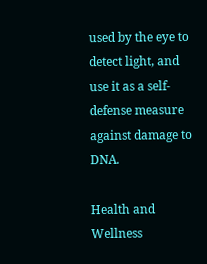used by the eye to detect light, and use it as a self-defense measure against damage to DNA.

Health and Wellness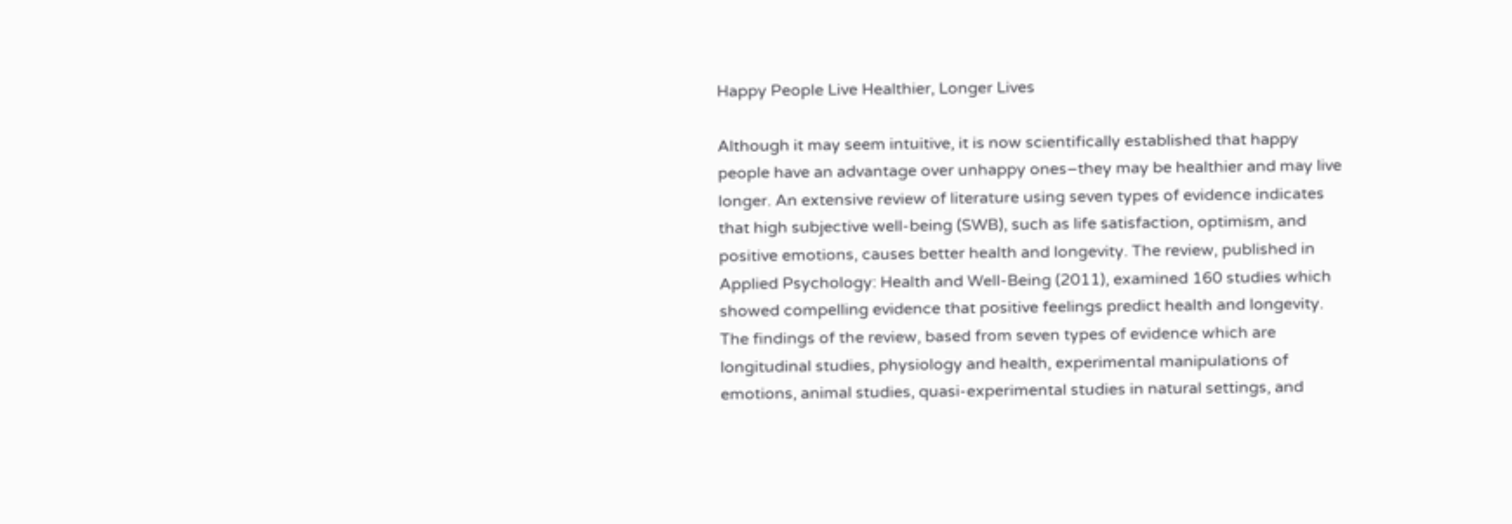Happy People Live Healthier, Longer Lives

Although it may seem intuitive, it is now scientifically established that happy people have an advantage over unhappy ones–they may be healthier and may live longer. An extensive review of literature using seven types of evidence indicates that high subjective well-being (SWB), such as life satisfaction, optimism, and positive emotions, causes better health and longevity. The review, published in Applied Psychology: Health and Well-Being (2011), examined 160 studies which showed compelling evidence that positive feelings predict health and longevity. The findings of the review, based from seven types of evidence which are longitudinal studies, physiology and health, experimental manipulations of emotions, animal studies, quasi-experimental studies in natural settings, and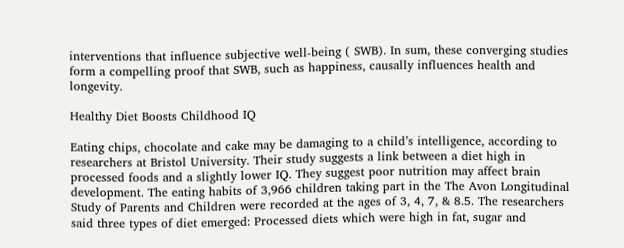interventions that influence subjective well-being ( SWB). In sum, these converging studies form a compelling proof that SWB, such as happiness, causally influences health and longevity.

Healthy Diet Boosts Childhood IQ

Eating chips, chocolate and cake may be damaging to a child’s intelligence, according to researchers at Bristol University. Their study suggests a link between a diet high in processed foods and a slightly lower IQ. They suggest poor nutrition may affect brain development. The eating habits of 3,966 children taking part in the The Avon Longitudinal Study of Parents and Children were recorded at the ages of 3, 4, 7, & 8.5. The researchers said three types of diet emerged: Processed diets which were high in fat, sugar and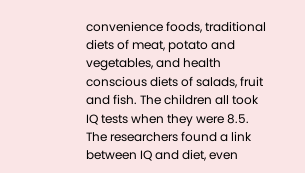convenience foods, traditional diets of meat, potato and vegetables, and health conscious diets of salads, fruit and fish. The children all took IQ tests when they were 8.5. The researchers found a link between IQ and diet, even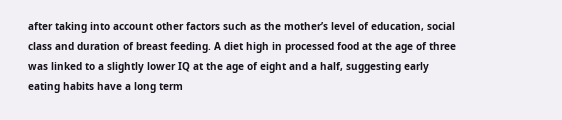after taking into account other factors such as the mother’s level of education, social class and duration of breast feeding. A diet high in processed food at the age of three was linked to a slightly lower IQ at the age of eight and a half, suggesting early eating habits have a long term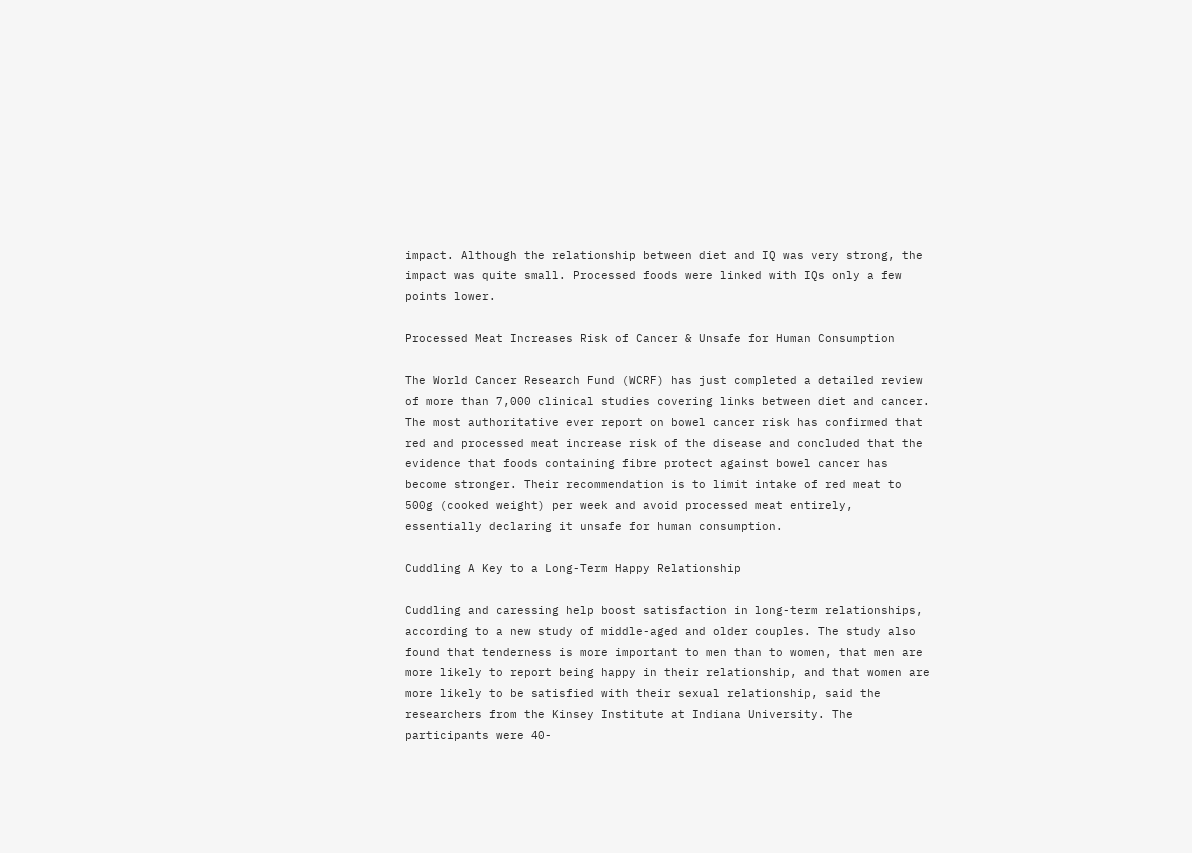impact. Although the relationship between diet and IQ was very strong, the impact was quite small. Processed foods were linked with IQs only a few points lower.

Processed Meat Increases Risk of Cancer & Unsafe for Human Consumption

The World Cancer Research Fund (WCRF) has just completed a detailed review of more than 7,000 clinical studies covering links between diet and cancer. The most authoritative ever report on bowel cancer risk has confirmed that red and processed meat increase risk of the disease and concluded that the evidence that foods containing fibre protect against bowel cancer has become stronger. Their recommendation is to limit intake of red meat to 500g (cooked weight) per week and avoid processed meat entirely, essentially declaring it unsafe for human consumption.

Cuddling A Key to a Long-Term Happy Relationship

Cuddling and caressing help boost satisfaction in long-term relationships, according to a new study of middle-aged and older couples. The study also found that tenderness is more important to men than to women, that men are more likely to report being happy in their relationship, and that women are more likely to be satisfied with their sexual relationship, said the researchers from the Kinsey Institute at Indiana University. The participants were 40-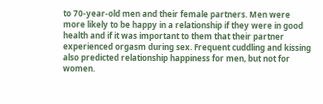to 70-year-old men and their female partners. Men were more likely to be happy in a relationship if they were in good health and if it was important to them that their partner experienced orgasm during sex. Frequent cuddling and kissing also predicted relationship happiness for men, but not for women.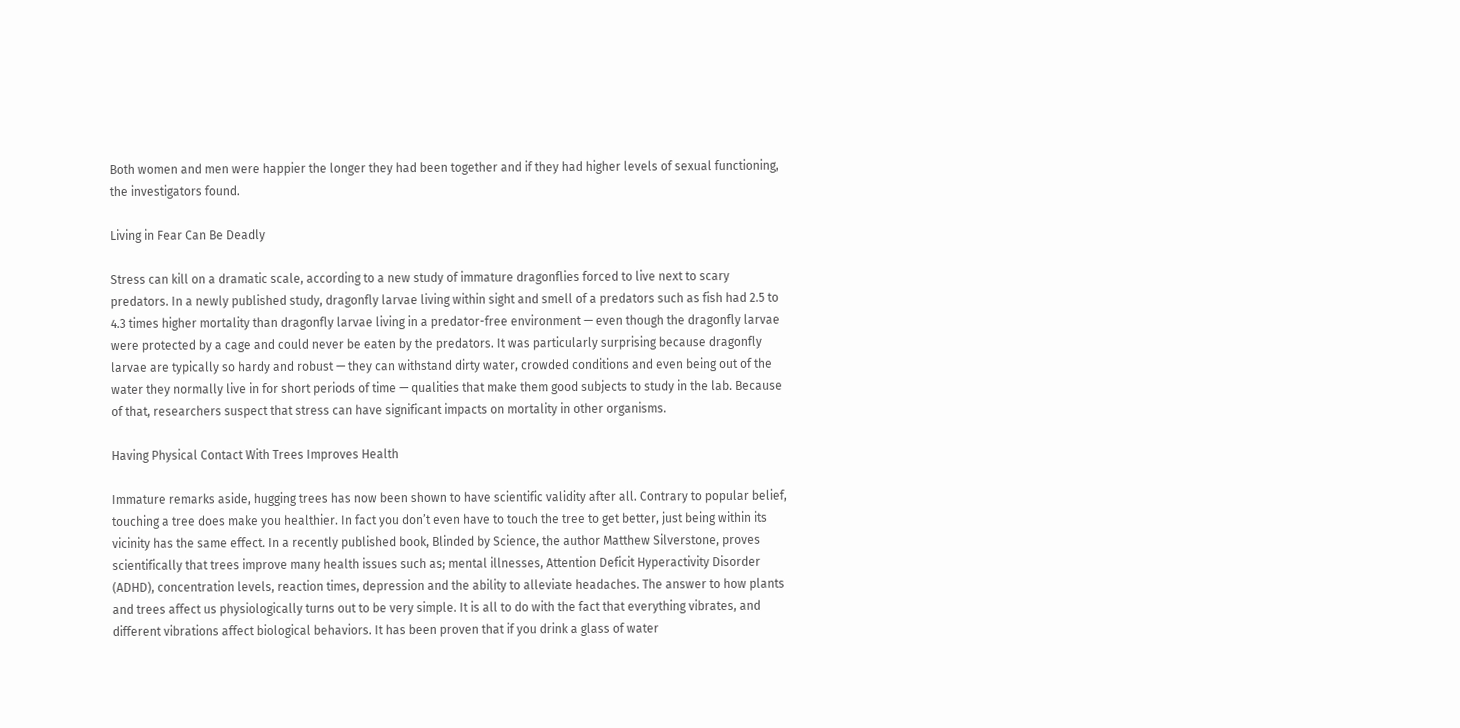Both women and men were happier the longer they had been together and if they had higher levels of sexual functioning, the investigators found.

Living in Fear Can Be Deadly

Stress can kill on a dramatic scale, according to a new study of immature dragonflies forced to live next to scary predators. In a newly published study, dragonfly larvae living within sight and smell of a predators such as fish had 2.5 to 4.3 times higher mortality than dragonfly larvae living in a predator-free environment — even though the dragonfly larvae were protected by a cage and could never be eaten by the predators. It was particularly surprising because dragonfly larvae are typically so hardy and robust — they can withstand dirty water, crowded conditions and even being out of the water they normally live in for short periods of time — qualities that make them good subjects to study in the lab. Because of that, researchers suspect that stress can have significant impacts on mortality in other organisms.

Having Physical Contact With Trees Improves Health

Immature remarks aside, hugging trees has now been shown to have scientific validity after all. Contrary to popular belief, touching a tree does make you healthier. In fact you don’t even have to touch the tree to get better, just being within its vicinity has the same effect. In a recently published book, Blinded by Science, the author Matthew Silverstone, proves scientifically that trees improve many health issues such as; mental illnesses, Attention Deficit Hyperactivity Disorder (ADHD), concentration levels, reaction times, depression and the ability to alleviate headaches. The answer to how plants and trees affect us physiologically turns out to be very simple. It is all to do with the fact that everything vibrates, and different vibrations affect biological behaviors. It has been proven that if you drink a glass of water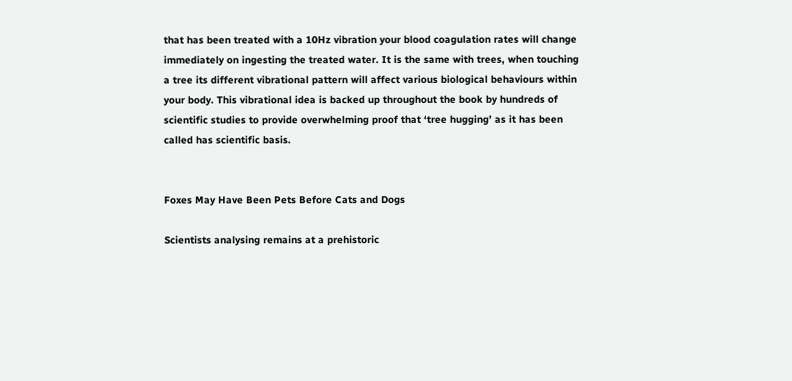that has been treated with a 10Hz vibration your blood coagulation rates will change immediately on ingesting the treated water. It is the same with trees, when touching a tree its different vibrational pattern will affect various biological behaviours within your body. This vibrational idea is backed up throughout the book by hundreds of scientific studies to provide overwhelming proof that ‘tree hugging’ as it has been called has scientific basis.


Foxes May Have Been Pets Before Cats and Dogs

Scientists analysing remains at a prehistoric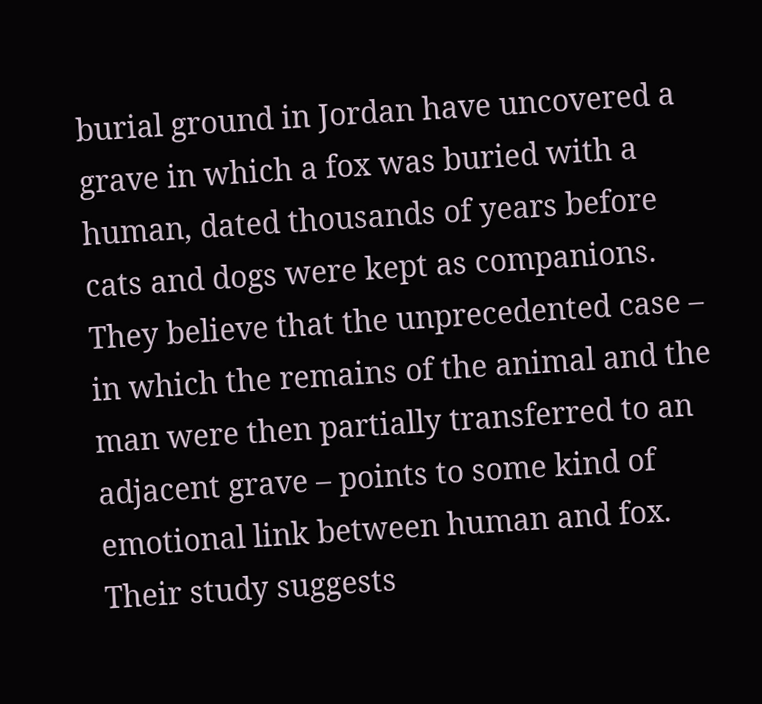burial ground in Jordan have uncovered a grave in which a fox was buried with a human, dated thousands of years before cats and dogs were kept as companions. They believe that the unprecedented case – in which the remains of the animal and the man were then partially transferred to an adjacent grave – points to some kind of emotional link between human and fox. Their study suggests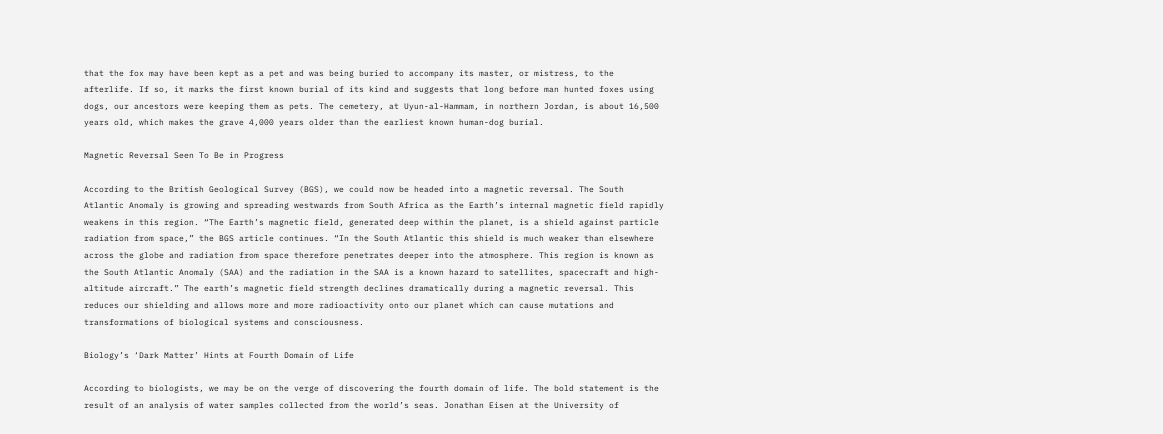that the fox may have been kept as a pet and was being buried to accompany its master, or mistress, to the afterlife. If so, it marks the first known burial of its kind and suggests that long before man hunted foxes using dogs, our ancestors were keeping them as pets. The cemetery, at Uyun-al-Hammam, in northern Jordan, is about 16,500 years old, which makes the grave 4,000 years older than the earliest known human-dog burial.

Magnetic Reversal Seen To Be in Progress

According to the British Geological Survey (BGS), we could now be headed into a magnetic reversal. The South Atlantic Anomaly is growing and spreading westwards from South Africa as the Earth’s internal magnetic field rapidly weakens in this region. “The Earth’s magnetic field, generated deep within the planet, is a shield against particle radiation from space,” the BGS article continues. “In the South Atlantic this shield is much weaker than elsewhere across the globe and radiation from space therefore penetrates deeper into the atmosphere. This region is known as the South Atlantic Anomaly (SAA) and the radiation in the SAA is a known hazard to satellites, spacecraft and high-altitude aircraft.” The earth’s magnetic field strength declines dramatically during a magnetic reversal. This reduces our shielding and allows more and more radioactivity onto our planet which can cause mutations and transformations of biological systems and consciousness.

Biology’s ‘Dark Matter’ Hints at Fourth Domain of Life

According to biologists, we may be on the verge of discovering the fourth domain of life. The bold statement is the result of an analysis of water samples collected from the world’s seas. Jonathan Eisen at the University of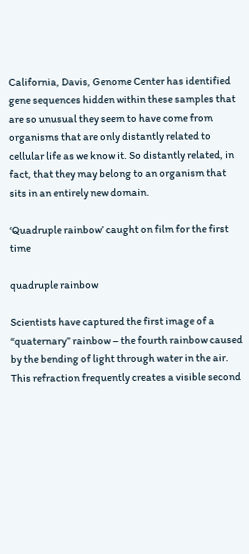California, Davis, Genome Center has identified gene sequences hidden within these samples that are so unusual they seem to have come from organisms that are only distantly related to cellular life as we know it. So distantly related, in fact, that they may belong to an organism that sits in an entirely new domain.

‘Quadruple rainbow’ caught on film for the first time

quadruple rainbow

Scientists have captured the first image of a “quaternary” rainbow – the fourth rainbow caused by the bending of light through water in the air. This refraction frequently creates a visible second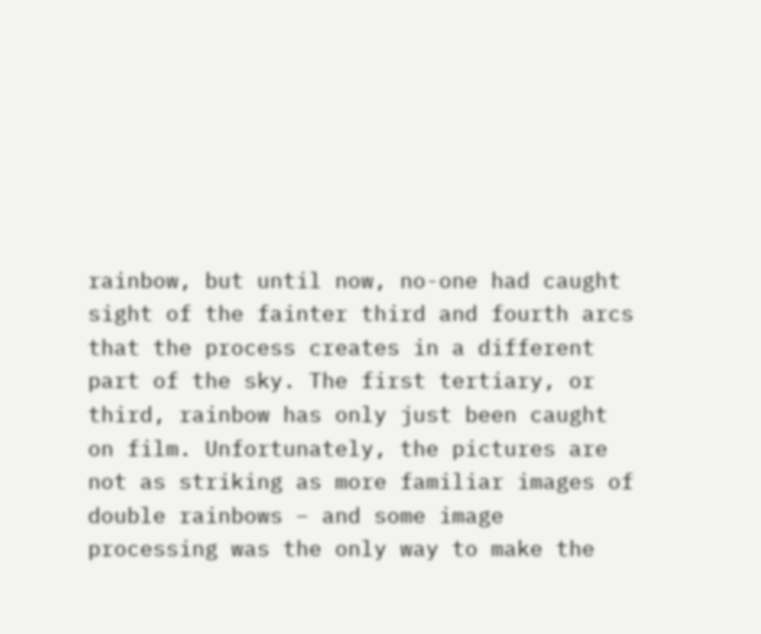rainbow, but until now, no-one had caught sight of the fainter third and fourth arcs that the process creates in a different part of the sky. The first tertiary, or third, rainbow has only just been caught on film. Unfortunately, the pictures are not as striking as more familiar images of double rainbows – and some image processing was the only way to make the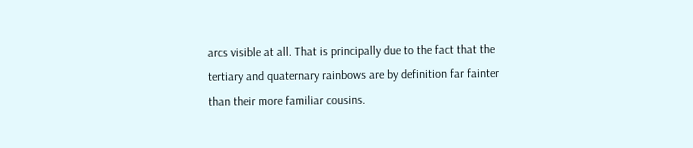arcs visible at all. That is principally due to the fact that the tertiary and quaternary rainbows are by definition far fainter than their more familiar cousins.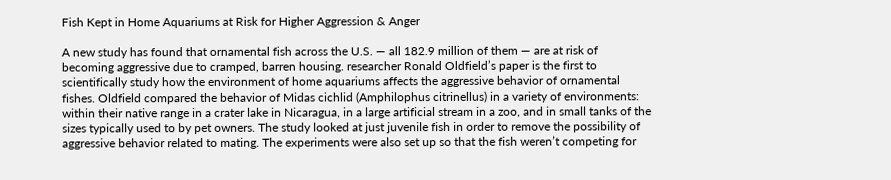Fish Kept in Home Aquariums at Risk for Higher Aggression & Anger

A new study has found that ornamental fish across the U.S. — all 182.9 million of them — are at risk of becoming aggressive due to cramped, barren housing. researcher Ronald Oldfield’s paper is the first to scientifically study how the environment of home aquariums affects the aggressive behavior of ornamental fishes. Oldfield compared the behavior of Midas cichlid (Amphilophus citrinellus) in a variety of environments: within their native range in a crater lake in Nicaragua, in a large artificial stream in a zoo, and in small tanks of the sizes typically used to by pet owners. The study looked at just juvenile fish in order to remove the possibility of aggressive behavior related to mating. The experiments were also set up so that the fish weren’t competing for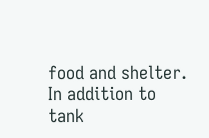food and shelter. In addition to tank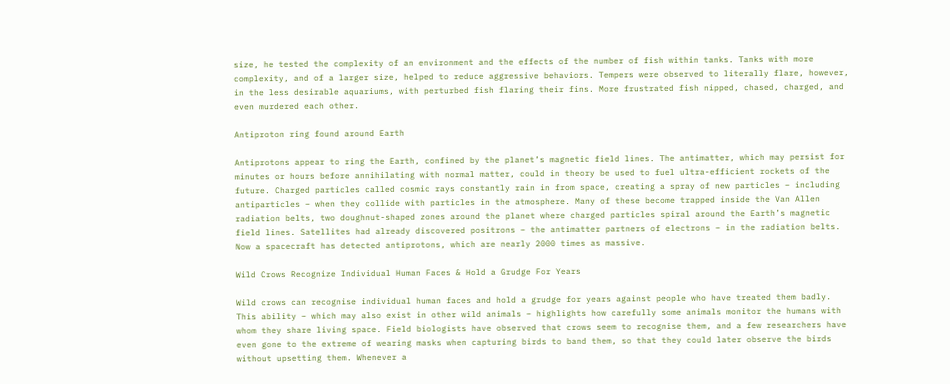size, he tested the complexity of an environment and the effects of the number of fish within tanks. Tanks with more complexity, and of a larger size, helped to reduce aggressive behaviors. Tempers were observed to literally flare, however, in the less desirable aquariums, with perturbed fish flaring their fins. More frustrated fish nipped, chased, charged, and even murdered each other.

Antiproton ring found around Earth

Antiprotons appear to ring the Earth, confined by the planet’s magnetic field lines. The antimatter, which may persist for minutes or hours before annihilating with normal matter, could in theory be used to fuel ultra-efficient rockets of the future. Charged particles called cosmic rays constantly rain in from space, creating a spray of new particles – including antiparticles – when they collide with particles in the atmosphere. Many of these become trapped inside the Van Allen radiation belts, two doughnut-shaped zones around the planet where charged particles spiral around the Earth’s magnetic field lines. Satellites had already discovered positrons – the antimatter partners of electrons – in the radiation belts. Now a spacecraft has detected antiprotons, which are nearly 2000 times as massive.

Wild Crows Recognize Individual Human Faces & Hold a Grudge For Years

Wild crows can recognise individual human faces and hold a grudge for years against people who have treated them badly. This ability – which may also exist in other wild animals – highlights how carefully some animals monitor the humans with whom they share living space. Field biologists have observed that crows seem to recognise them, and a few researchers have even gone to the extreme of wearing masks when capturing birds to band them, so that they could later observe the birds without upsetting them. Whenever a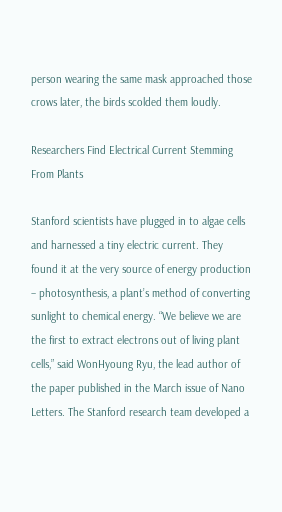person wearing the same mask approached those crows later, the birds scolded them loudly.

Researchers Find Electrical Current Stemming From Plants

Stanford scientists have plugged in to algae cells and harnessed a tiny electric current. They found it at the very source of energy production – photosynthesis, a plant’s method of converting sunlight to chemical energy. “We believe we are the first to extract electrons out of living plant cells,” said WonHyoung Ryu, the lead author of the paper published in the March issue of Nano Letters. The Stanford research team developed a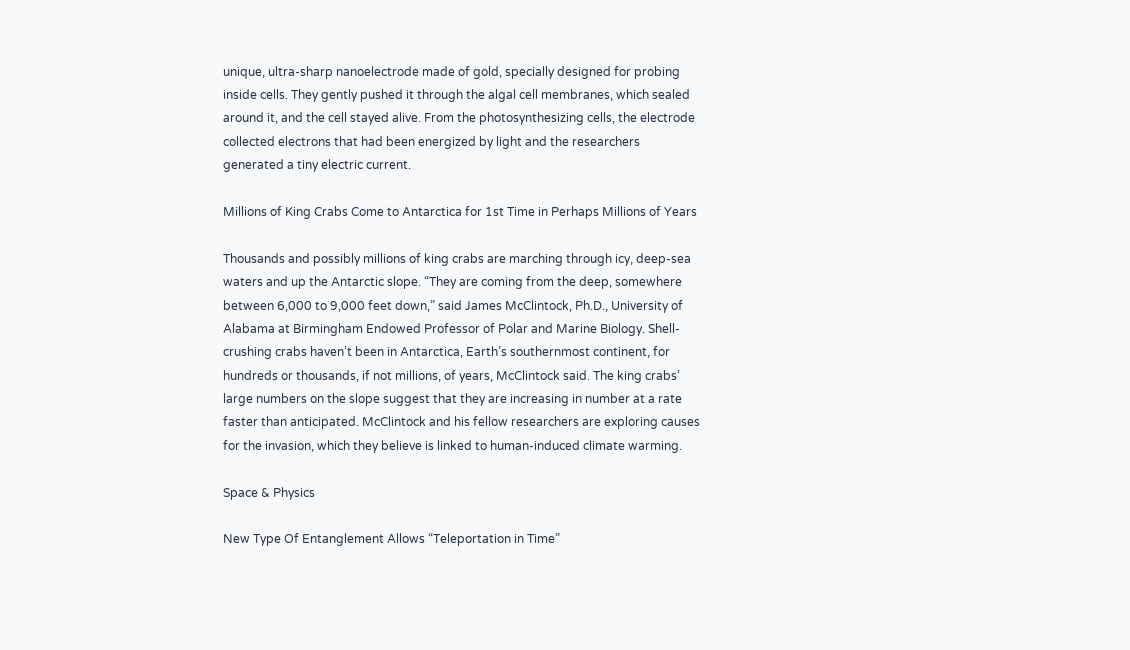unique, ultra-sharp nanoelectrode made of gold, specially designed for probing inside cells. They gently pushed it through the algal cell membranes, which sealed around it, and the cell stayed alive. From the photosynthesizing cells, the electrode collected electrons that had been energized by light and the researchers generated a tiny electric current.

Millions of King Crabs Come to Antarctica for 1st Time in Perhaps Millions of Years

Thousands and possibly millions of king crabs are marching through icy, deep-sea waters and up the Antarctic slope. “They are coming from the deep, somewhere between 6,000 to 9,000 feet down,” said James McClintock, Ph.D., University of Alabama at Birmingham Endowed Professor of Polar and Marine Biology. Shell-crushing crabs haven’t been in Antarctica, Earth’s southernmost continent, for hundreds or thousands, if not millions, of years, McClintock said. The king crabs’ large numbers on the slope suggest that they are increasing in number at a rate faster than anticipated. McClintock and his fellow researchers are exploring causes for the invasion, which they believe is linked to human-induced climate warming.

Space & Physics

New Type Of Entanglement Allows “Teleportation in Time”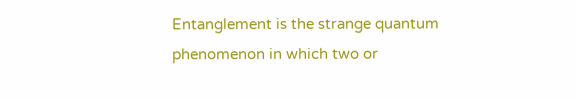Entanglement is the strange quantum phenomenon in which two or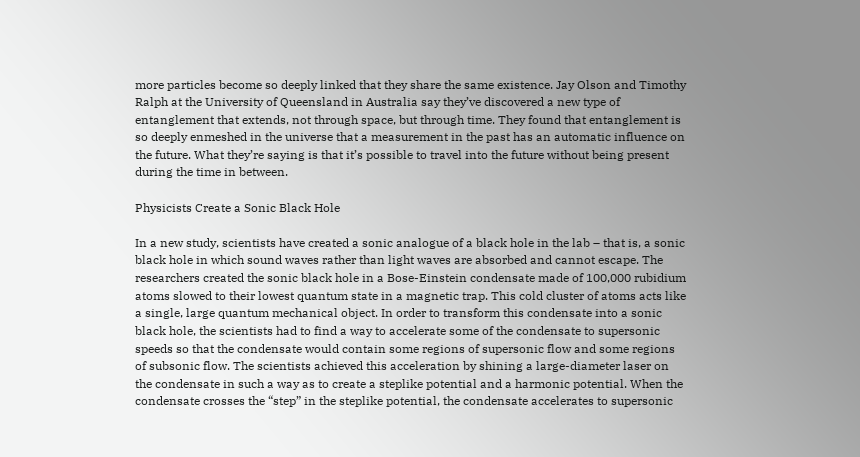more particles become so deeply linked that they share the same existence. Jay Olson and Timothy Ralph at the University of Queensland in Australia say they’ve discovered a new type of entanglement that extends, not through space, but through time. They found that entanglement is so deeply enmeshed in the universe that a measurement in the past has an automatic influence on the future. What they’re saying is that it’s possible to travel into the future without being present during the time in between.

Physicists Create a Sonic Black Hole

In a new study, scientists have created a sonic analogue of a black hole in the lab – that is, a sonic black hole in which sound waves rather than light waves are absorbed and cannot escape. The researchers created the sonic black hole in a Bose-Einstein condensate made of 100,000 rubidium atoms slowed to their lowest quantum state in a magnetic trap. This cold cluster of atoms acts like a single, large quantum mechanical object. In order to transform this condensate into a sonic black hole, the scientists had to find a way to accelerate some of the condensate to supersonic speeds so that the condensate would contain some regions of supersonic flow and some regions of subsonic flow. The scientists achieved this acceleration by shining a large-diameter laser on the condensate in such a way as to create a steplike potential and a harmonic potential. When the condensate crosses the “step” in the steplike potential, the condensate accelerates to supersonic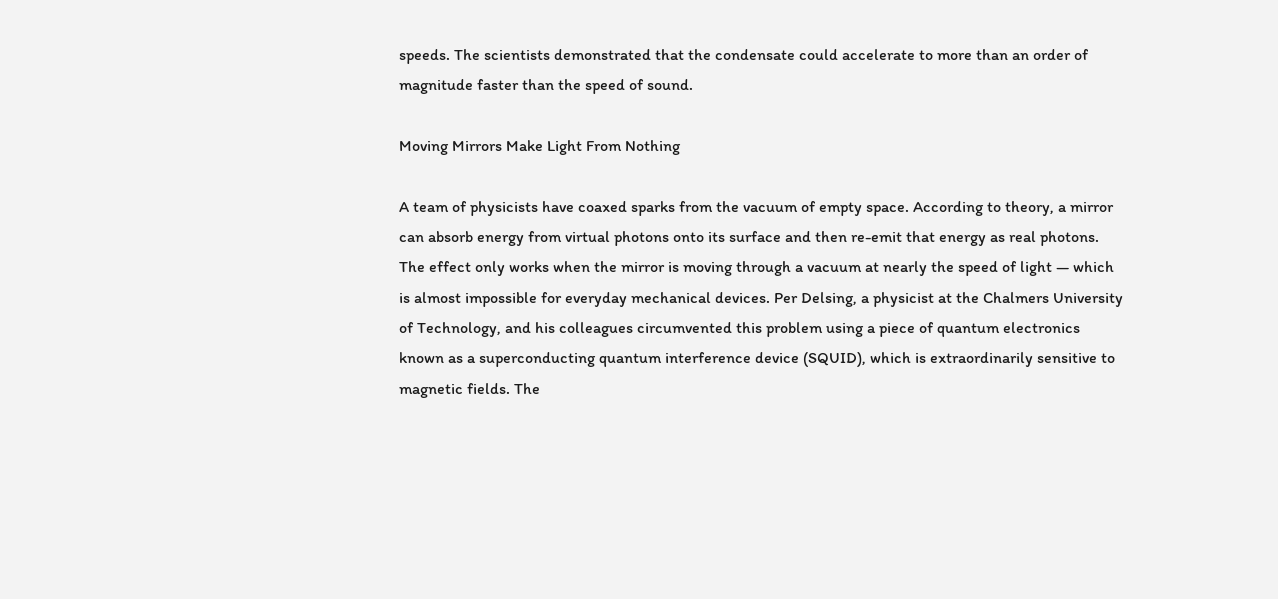speeds. The scientists demonstrated that the condensate could accelerate to more than an order of magnitude faster than the speed of sound.

Moving Mirrors Make Light From Nothing

A team of physicists have coaxed sparks from the vacuum of empty space. According to theory, a mirror can absorb energy from virtual photons onto its surface and then re-emit that energy as real photons. The effect only works when the mirror is moving through a vacuum at nearly the speed of light — which is almost impossible for everyday mechanical devices. Per Delsing, a physicist at the Chalmers University of Technology, and his colleagues circumvented this problem using a piece of quantum electronics known as a superconducting quantum interference device (SQUID), which is extraordinarily sensitive to magnetic fields. The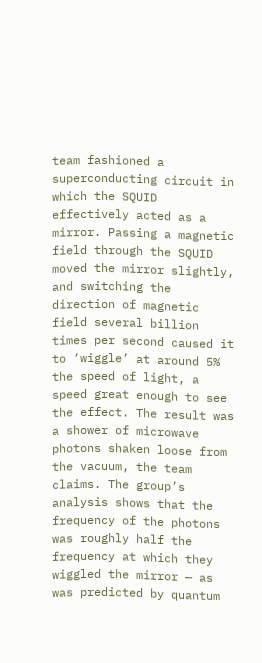team fashioned a superconducting circuit in which the SQUID effectively acted as a mirror. Passing a magnetic field through the SQUID moved the mirror slightly, and switching the direction of magnetic field several billion times per second caused it to ‘wiggle’ at around 5% the speed of light, a speed great enough to see the effect. The result was a shower of microwave photons shaken loose from the vacuum, the team claims. The group’s analysis shows that the frequency of the photons was roughly half the frequency at which they wiggled the mirror — as was predicted by quantum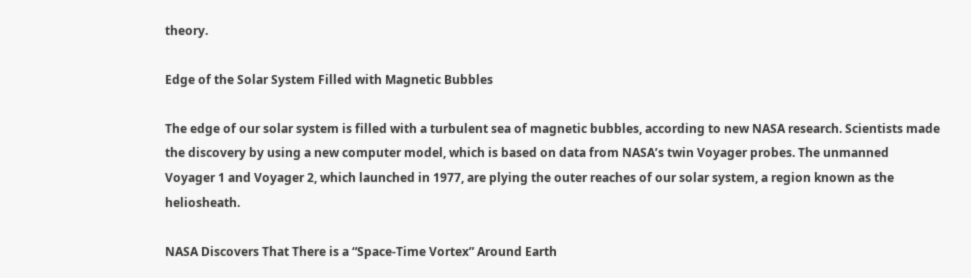theory.

Edge of the Solar System Filled with Magnetic Bubbles

The edge of our solar system is filled with a turbulent sea of magnetic bubbles, according to new NASA research. Scientists made the discovery by using a new computer model, which is based on data from NASA’s twin Voyager probes. The unmanned Voyager 1 and Voyager 2, which launched in 1977, are plying the outer reaches of our solar system, a region known as the heliosheath.

NASA Discovers That There is a “Space-Time Vortex” Around Earth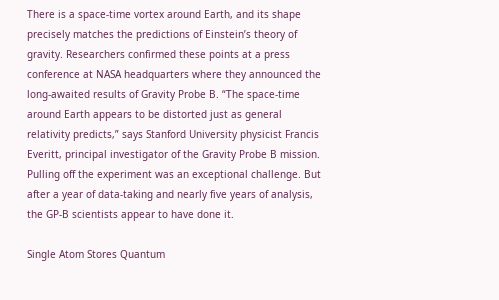There is a space-time vortex around Earth, and its shape precisely matches the predictions of Einstein’s theory of gravity. Researchers confirmed these points at a press conference at NASA headquarters where they announced the long-awaited results of Gravity Probe B. “The space-time around Earth appears to be distorted just as general relativity predicts,” says Stanford University physicist Francis Everitt, principal investigator of the Gravity Probe B mission. Pulling off the experiment was an exceptional challenge. But after a year of data-taking and nearly five years of analysis, the GP-B scientists appear to have done it.

Single Atom Stores Quantum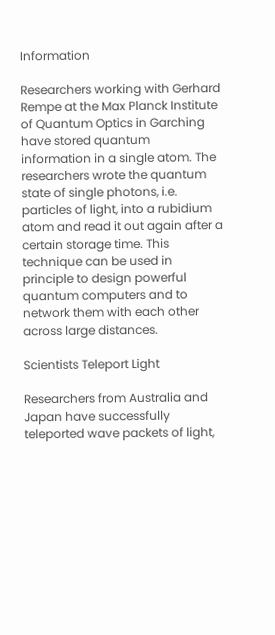Information

Researchers working with Gerhard Rempe at the Max Planck Institute of Quantum Optics in Garching have stored quantum information in a single atom. The researchers wrote the quantum state of single photons, i.e. particles of light, into a rubidium atom and read it out again after a certain storage time. This technique can be used in principle to design powerful quantum computers and to network them with each other across large distances.

Scientists Teleport Light

Researchers from Australia and Japan have successfully teleported wave packets of light,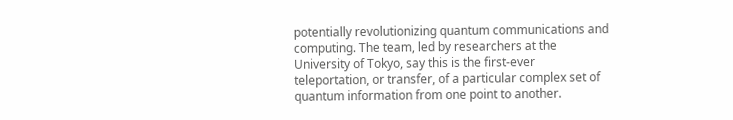potentially revolutionizing quantum communications and computing. The team, led by researchers at the University of Tokyo, say this is the first-ever teleportation, or transfer, of a particular complex set of quantum information from one point to another.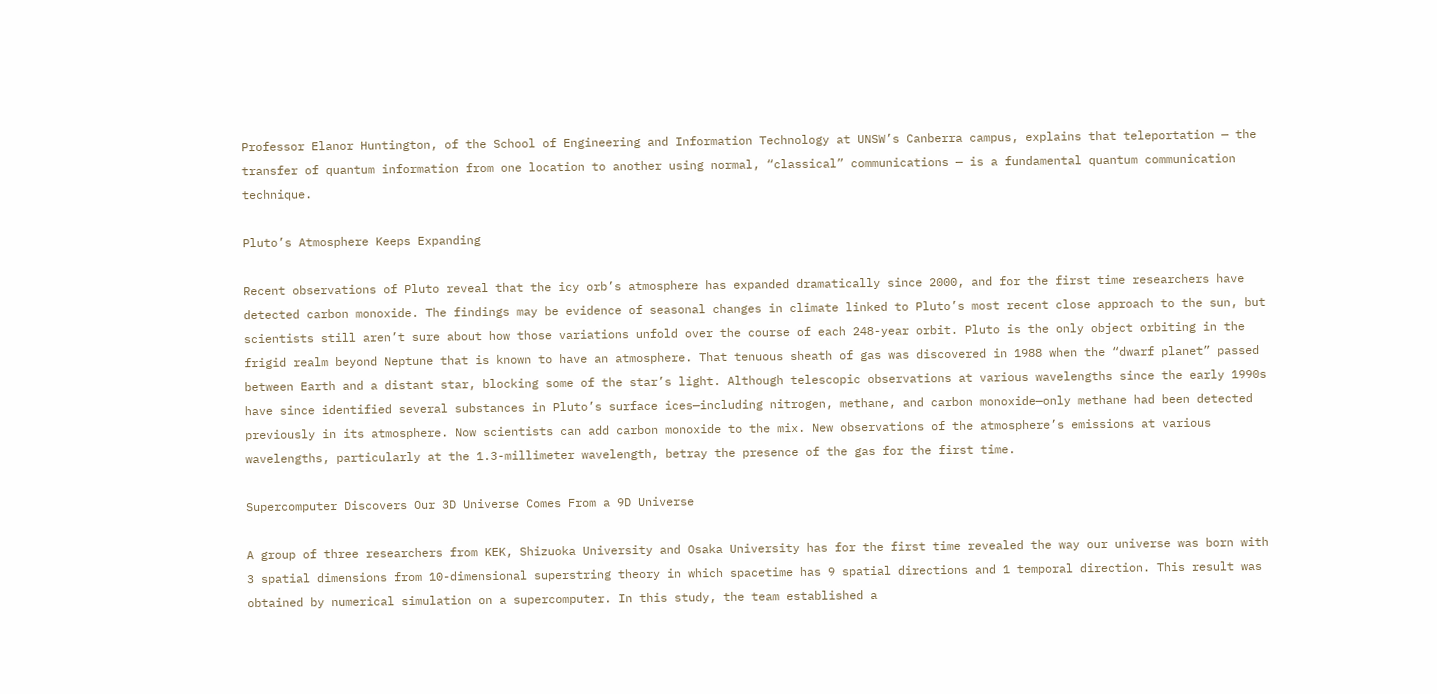Professor Elanor Huntington, of the School of Engineering and Information Technology at UNSW’s Canberra campus, explains that teleportation — the transfer of quantum information from one location to another using normal, “classical” communications — is a fundamental quantum communication technique.

Pluto’s Atmosphere Keeps Expanding

Recent observations of Pluto reveal that the icy orb’s atmosphere has expanded dramatically since 2000, and for the first time researchers have detected carbon monoxide. The findings may be evidence of seasonal changes in climate linked to Pluto’s most recent close approach to the sun, but scientists still aren’t sure about how those variations unfold over the course of each 248-year orbit. Pluto is the only object orbiting in the frigid realm beyond Neptune that is known to have an atmosphere. That tenuous sheath of gas was discovered in 1988 when the “dwarf planet” passed between Earth and a distant star, blocking some of the star’s light. Although telescopic observations at various wavelengths since the early 1990s have since identified several substances in Pluto’s surface ices—including nitrogen, methane, and carbon monoxide—only methane had been detected previously in its atmosphere. Now scientists can add carbon monoxide to the mix. New observations of the atmosphere’s emissions at various wavelengths, particularly at the 1.3-millimeter wavelength, betray the presence of the gas for the first time.

Supercomputer Discovers Our 3D Universe Comes From a 9D Universe

A group of three researchers from KEK, Shizuoka University and Osaka University has for the first time revealed the way our universe was born with 3 spatial dimensions from 10-dimensional superstring theory in which spacetime has 9 spatial directions and 1 temporal direction. This result was obtained by numerical simulation on a supercomputer. In this study, the team established a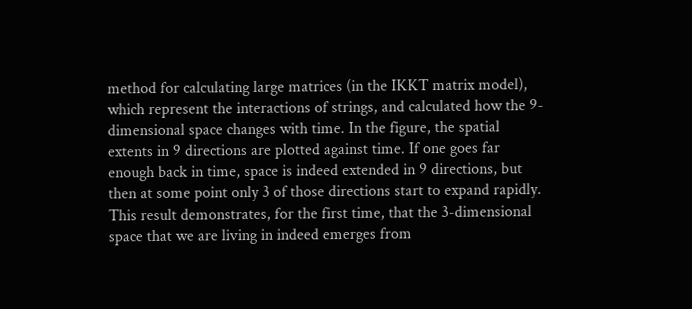method for calculating large matrices (in the IKKT matrix model), which represent the interactions of strings, and calculated how the 9-dimensional space changes with time. In the figure, the spatial extents in 9 directions are plotted against time. If one goes far enough back in time, space is indeed extended in 9 directions, but then at some point only 3 of those directions start to expand rapidly. This result demonstrates, for the first time, that the 3-dimensional space that we are living in indeed emerges from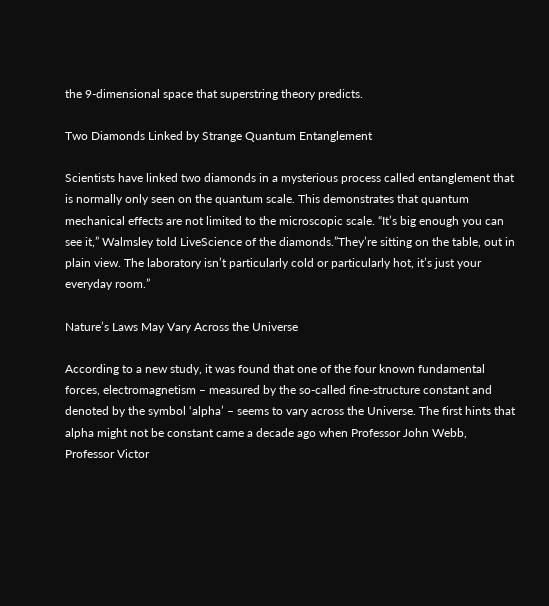the 9-dimensional space that superstring theory predicts.

Two Diamonds Linked by Strange Quantum Entanglement

Scientists have linked two diamonds in a mysterious process called entanglement that is normally only seen on the quantum scale. This demonstrates that quantum mechanical effects are not limited to the microscopic scale. “It’s big enough you can see it,” Walmsley told LiveScience of the diamonds.”They’re sitting on the table, out in plain view. The laboratory isn’t particularly cold or particularly hot, it’s just your everyday room.”

Nature’s Laws May Vary Across the Universe

According to a new study, it was found that one of the four known fundamental forces, electromagnetism – measured by the so-called fine-structure constant and denoted by the symbol ‘alpha’ – seems to vary across the Universe. The first hints that alpha might not be constant came a decade ago when Professor John Webb, Professor Victor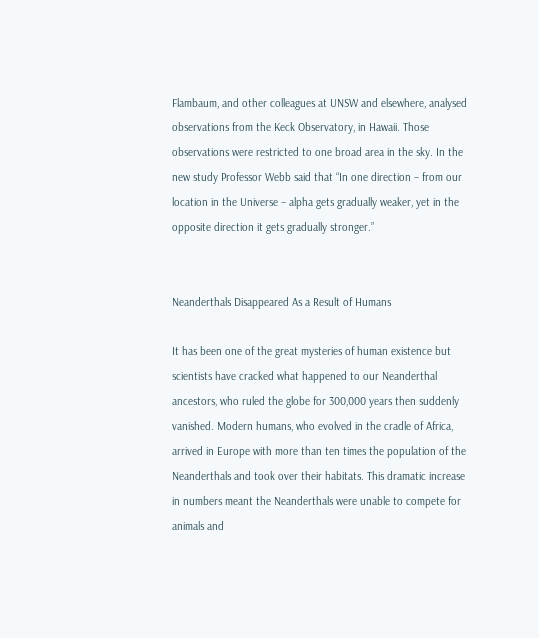Flambaum, and other colleagues at UNSW and elsewhere, analysed observations from the Keck Observatory, in Hawaii. Those observations were restricted to one broad area in the sky. In the new study Professor Webb said that “In one direction – from our location in the Universe – alpha gets gradually weaker, yet in the opposite direction it gets gradually stronger.”


Neanderthals Disappeared As a Result of Humans

It has been one of the great mysteries of human existence but scientists have cracked what happened to our Neanderthal ancestors, who ruled the globe for 300,000 years then suddenly vanished. Modern humans, who evolved in the cradle of Africa, arrived in Europe with more than ten times the population of the Neanderthals and took over their habitats. This dramatic increase in numbers meant the Neanderthals were unable to compete for animals and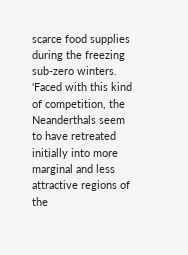scarce food supplies during the freezing sub-zero winters. ‘Faced with this kind of competition, the Neanderthals seem to have retreated initially into more marginal and less attractive regions of the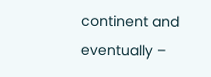continent and eventually –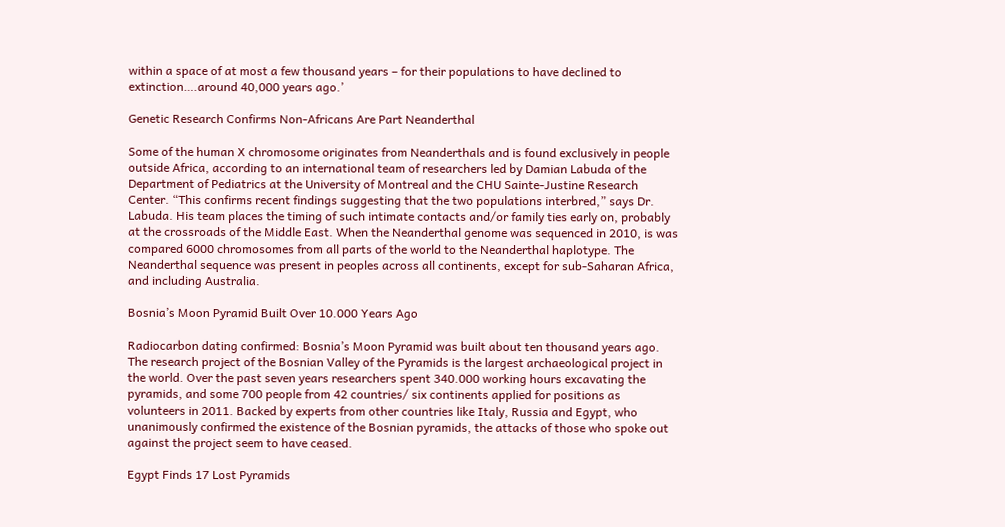within a space of at most a few thousand years – for their populations to have declined to extinction….around 40,000 years ago.’

Genetic Research Confirms Non-Africans Are Part Neanderthal

Some of the human X chromosome originates from Neanderthals and is found exclusively in people outside Africa, according to an international team of researchers led by Damian Labuda of the Department of Pediatrics at the University of Montreal and the CHU Sainte-Justine Research Center. “This confirms recent findings suggesting that the two populations interbred,” says Dr. Labuda. His team places the timing of such intimate contacts and/or family ties early on, probably at the crossroads of the Middle East. When the Neanderthal genome was sequenced in 2010, is was compared 6000 chromosomes from all parts of the world to the Neanderthal haplotype. The Neanderthal sequence was present in peoples across all continents, except for sub-Saharan Africa, and including Australia.

Bosnia’s Moon Pyramid Built Over 10.000 Years Ago

Radiocarbon dating confirmed: Bosnia’s Moon Pyramid was built about ten thousand years ago. The research project of the Bosnian Valley of the Pyramids is the largest archaeological project in the world. Over the past seven years researchers spent 340.000 working hours excavating the pyramids, and some 700 people from 42 countries/ six continents applied for positions as volunteers in 2011. Backed by experts from other countries like Italy, Russia and Egypt, who unanimously confirmed the existence of the Bosnian pyramids, the attacks of those who spoke out against the project seem to have ceased.

Egypt Finds 17 Lost Pyramids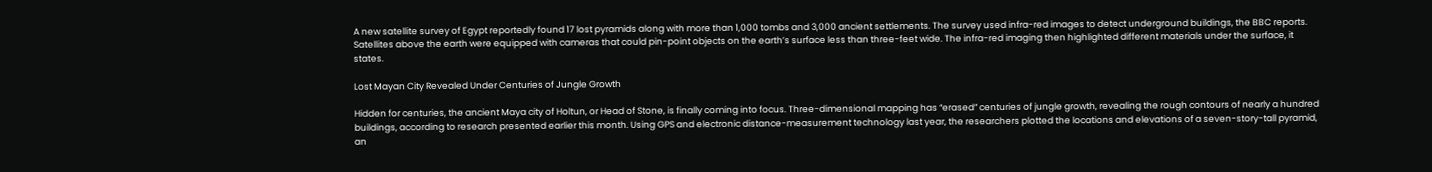A new satellite survey of Egypt reportedly found 17 lost pyramids along with more than 1,000 tombs and 3,000 ancient settlements. The survey used infra-red images to detect underground buildings, the BBC reports. Satellites above the earth were equipped with cameras that could pin-point objects on the earth’s surface less than three-feet wide. The infra-red imaging then highlighted different materials under the surface, it states.

Lost Mayan City Revealed Under Centuries of Jungle Growth

Hidden for centuries, the ancient Maya city of Holtun, or Head of Stone, is finally coming into focus. Three-dimensional mapping has “erased” centuries of jungle growth, revealing the rough contours of nearly a hundred buildings, according to research presented earlier this month. Using GPS and electronic distance-measurement technology last year, the researchers plotted the locations and elevations of a seven-story-tall pyramid, an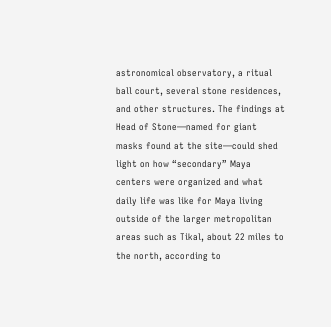astronomical observatory, a ritual ball court, several stone residences, and other structures. The findings at Head of Stone—named for giant masks found at the site—could shed light on how “secondary” Maya centers were organized and what daily life was like for Maya living outside of the larger metropolitan areas such as Tikal, about 22 miles to the north, according to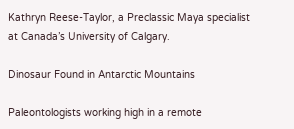Kathryn Reese-Taylor, a Preclassic Maya specialist at Canada’s University of Calgary.

Dinosaur Found in Antarctic Mountains

Paleontologists working high in a remote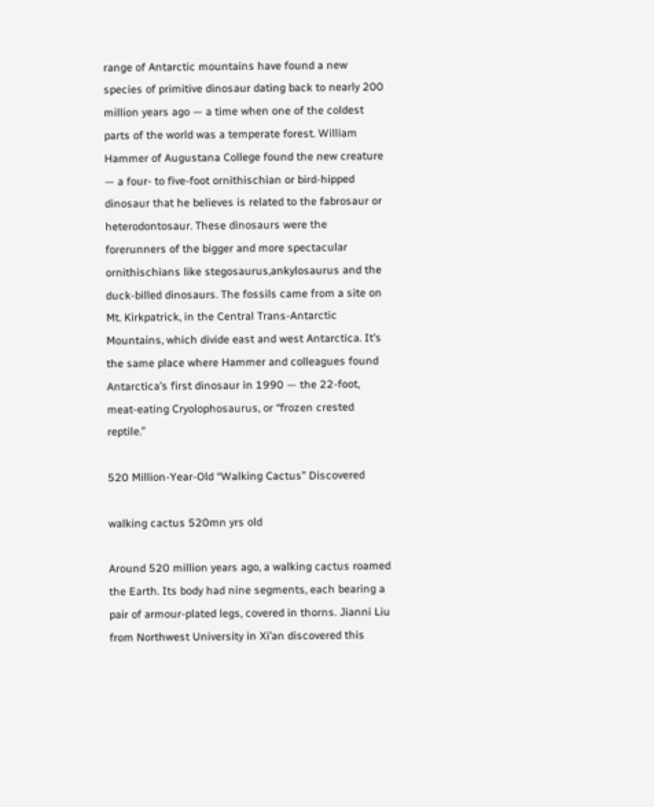range of Antarctic mountains have found a new species of primitive dinosaur dating back to nearly 200 million years ago — a time when one of the coldest parts of the world was a temperate forest. William Hammer of Augustana College found the new creature — a four- to five-foot ornithischian or bird-hipped dinosaur that he believes is related to the fabrosaur or heterodontosaur. These dinosaurs were the forerunners of the bigger and more spectacular ornithischians like stegosaurus,ankylosaurus and the duck-billed dinosaurs. The fossils came from a site on Mt. Kirkpatrick, in the Central Trans-Antarctic Mountains, which divide east and west Antarctica. It’s the same place where Hammer and colleagues found Antarctica’s first dinosaur in 1990 — the 22-foot, meat-eating Cryolophosaurus, or “frozen crested reptile.”

520 Million-Year-Old “Walking Cactus” Discovered

walking cactus 520mn yrs old

Around 520 million years ago, a walking cactus roamed the Earth. Its body had nine segments, each bearing a pair of armour-plated legs, covered in thorns. Jianni Liu from Northwest University in Xi’an discovered this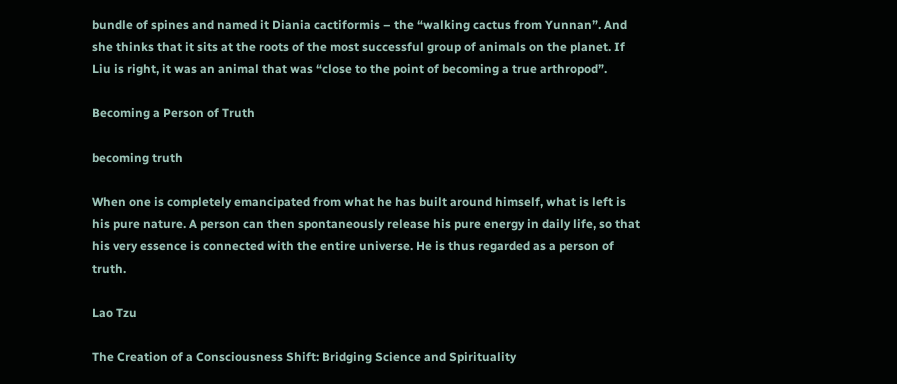bundle of spines and named it Diania cactiformis – the “walking cactus from Yunnan”. And she thinks that it sits at the roots of the most successful group of animals on the planet. If Liu is right, it was an animal that was “close to the point of becoming a true arthropod”.

Becoming a Person of Truth

becoming truth

When one is completely emancipated from what he has built around himself, what is left is his pure nature. A person can then spontaneously release his pure energy in daily life, so that his very essence is connected with the entire universe. He is thus regarded as a person of truth.

Lao Tzu

The Creation of a Consciousness Shift: Bridging Science and Spirituality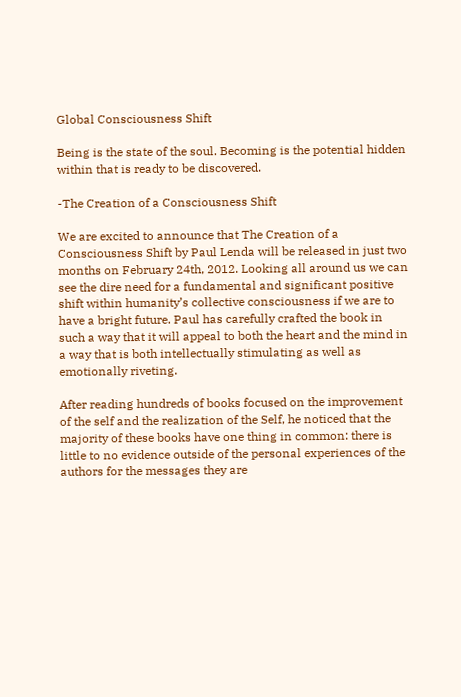Global Consciousness Shift

Being is the state of the soul. Becoming is the potential hidden within that is ready to be discovered.

-The Creation of a Consciousness Shift

We are excited to announce that The Creation of a Consciousness Shift by Paul Lenda will be released in just two months on February 24th, 2012. Looking all around us we can see the dire need for a fundamental and significant positive shift within humanity’s collective consciousness if we are to have a bright future. Paul has carefully crafted the book in such a way that it will appeal to both the heart and the mind in a way that is both intellectually stimulating as well as emotionally riveting.

After reading hundreds of books focused on the improvement of the self and the realization of the Self, he noticed that the majority of these books have one thing in common: there is little to no evidence outside of the personal experiences of the authors for the messages they are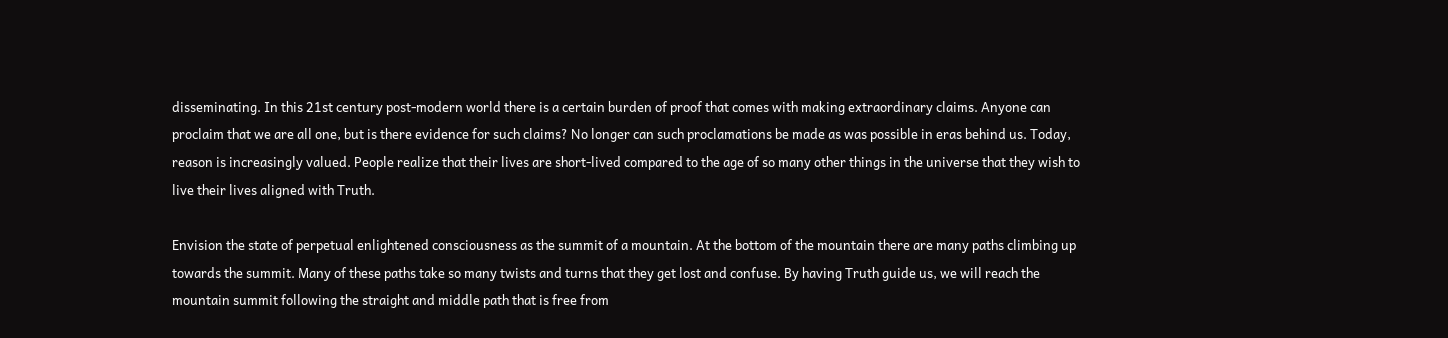disseminating. In this 21st century post-modern world there is a certain burden of proof that comes with making extraordinary claims. Anyone can proclaim that we are all one, but is there evidence for such claims? No longer can such proclamations be made as was possible in eras behind us. Today, reason is increasingly valued. People realize that their lives are short-lived compared to the age of so many other things in the universe that they wish to live their lives aligned with Truth.

Envision the state of perpetual enlightened consciousness as the summit of a mountain. At the bottom of the mountain there are many paths climbing up towards the summit. Many of these paths take so many twists and turns that they get lost and confuse. By having Truth guide us, we will reach the mountain summit following the straight and middle path that is free from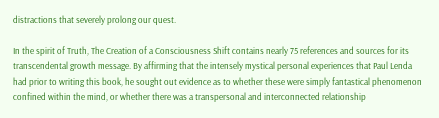distractions that severely prolong our quest.

In the spirit of Truth, The Creation of a Consciousness Shift contains nearly 75 references and sources for its transcendental growth message. By affirming that the intensely mystical personal experiences that Paul Lenda had prior to writing this book, he sought out evidence as to whether these were simply fantastical phenomenon confined within the mind, or whether there was a transpersonal and interconnected relationship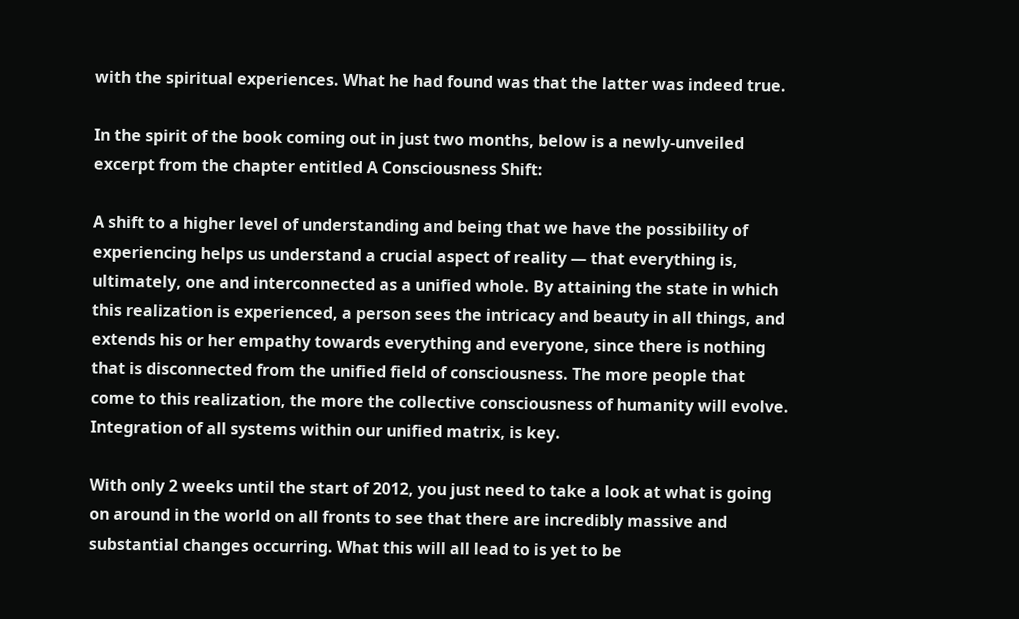with the spiritual experiences. What he had found was that the latter was indeed true.

In the spirit of the book coming out in just two months, below is a newly-unveiled excerpt from the chapter entitled A Consciousness Shift:

A shift to a higher level of understanding and being that we have the possibility of experiencing helps us understand a crucial aspect of reality — that everything is, ultimately, one and interconnected as a unified whole. By attaining the state in which this realization is experienced, a person sees the intricacy and beauty in all things, and extends his or her empathy towards everything and everyone, since there is nothing that is disconnected from the unified field of consciousness. The more people that come to this realization, the more the collective consciousness of humanity will evolve. Integration of all systems within our unified matrix, is key.

With only 2 weeks until the start of 2012, you just need to take a look at what is going on around in the world on all fronts to see that there are incredibly massive and substantial changes occurring. What this will all lead to is yet to be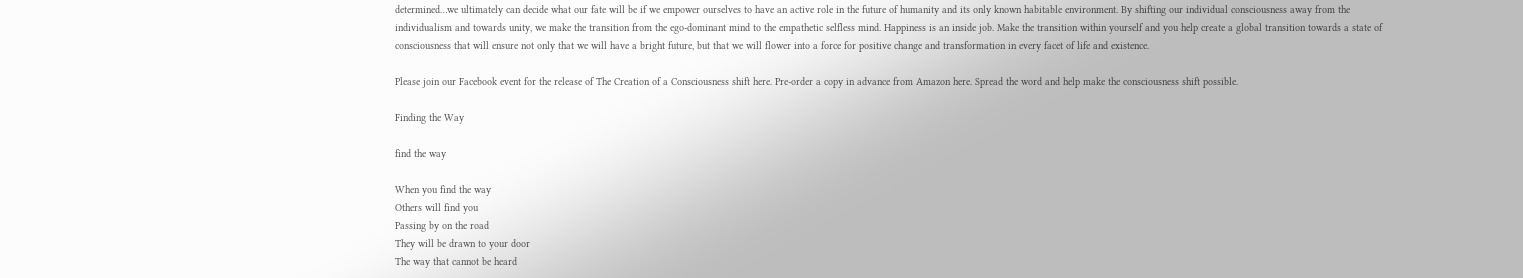determined…we ultimately can decide what our fate will be if we empower ourselves to have an active role in the future of humanity and its only known habitable environment. By shifting our individual consciousness away from the individualism and towards unity, we make the transition from the ego-dominant mind to the empathetic selfless mind. Happiness is an inside job. Make the transition within yourself and you help create a global transition towards a state of consciousness that will ensure not only that we will have a bright future, but that we will flower into a force for positive change and transformation in every facet of life and existence.

Please join our Facebook event for the release of The Creation of a Consciousness shift here. Pre-order a copy in advance from Amazon here. Spread the word and help make the consciousness shift possible.

Finding the Way

find the way

When you find the way
Others will find you
Passing by on the road
They will be drawn to your door
The way that cannot be heard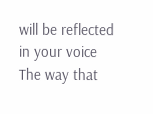will be reflected in your voice
The way that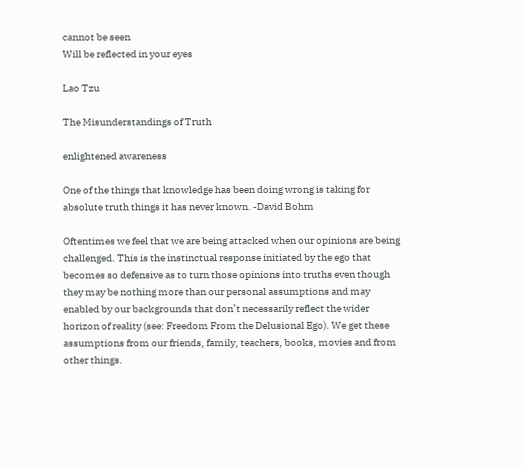cannot be seen
Will be reflected in your eyes

Lao Tzu

The Misunderstandings of Truth

enlightened awareness

One of the things that knowledge has been doing wrong is taking for absolute truth things it has never known. -David Bohm

Oftentimes we feel that we are being attacked when our opinions are being challenged. This is the instinctual response initiated by the ego that becomes so defensive as to turn those opinions into truths even though they may be nothing more than our personal assumptions and may enabled by our backgrounds that don’t necessarily reflect the wider horizon of reality (see: Freedom From the Delusional Ego). We get these assumptions from our friends, family, teachers, books, movies and from other things.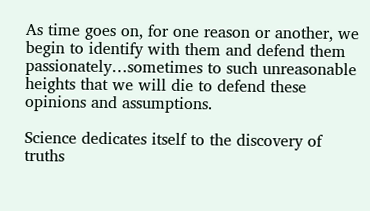As time goes on, for one reason or another, we begin to identify with them and defend them passionately…sometimes to such unreasonable heights that we will die to defend these opinions and assumptions.

Science dedicates itself to the discovery of truths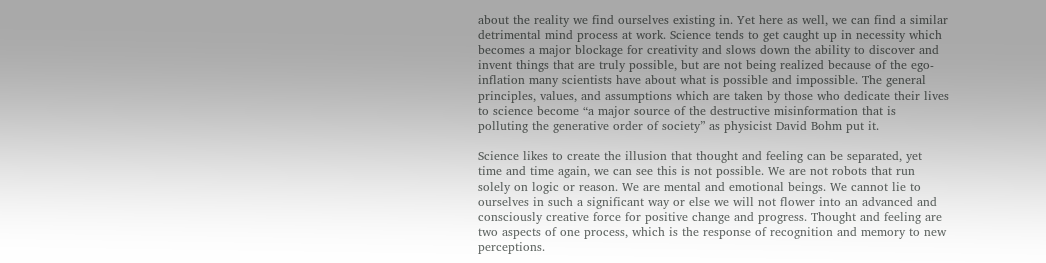about the reality we find ourselves existing in. Yet here as well, we can find a similar detrimental mind process at work. Science tends to get caught up in necessity which becomes a major blockage for creativity and slows down the ability to discover and invent things that are truly possible, but are not being realized because of the ego-inflation many scientists have about what is possible and impossible. The general principles, values, and assumptions which are taken by those who dedicate their lives to science become “a major source of the destructive misinformation that is polluting the generative order of society” as physicist David Bohm put it.

Science likes to create the illusion that thought and feeling can be separated, yet time and time again, we can see this is not possible. We are not robots that run solely on logic or reason. We are mental and emotional beings. We cannot lie to ourselves in such a significant way or else we will not flower into an advanced and consciously creative force for positive change and progress. Thought and feeling are two aspects of one process, which is the response of recognition and memory to new perceptions.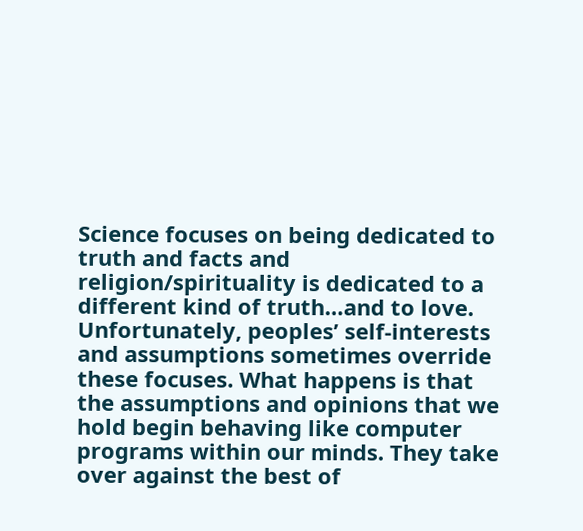Science focuses on being dedicated to truth and facts and religion/spirituality is dedicated to a different kind of truth…and to love. Unfortunately, peoples’ self-interests and assumptions sometimes override these focuses. What happens is that the assumptions and opinions that we hold begin behaving like computer programs within our minds. They take over against the best of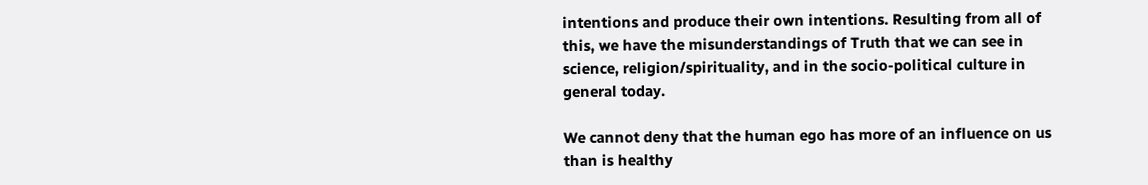intentions and produce their own intentions. Resulting from all of this, we have the misunderstandings of Truth that we can see in science, religion/spirituality, and in the socio-political culture in general today.

We cannot deny that the human ego has more of an influence on us than is healthy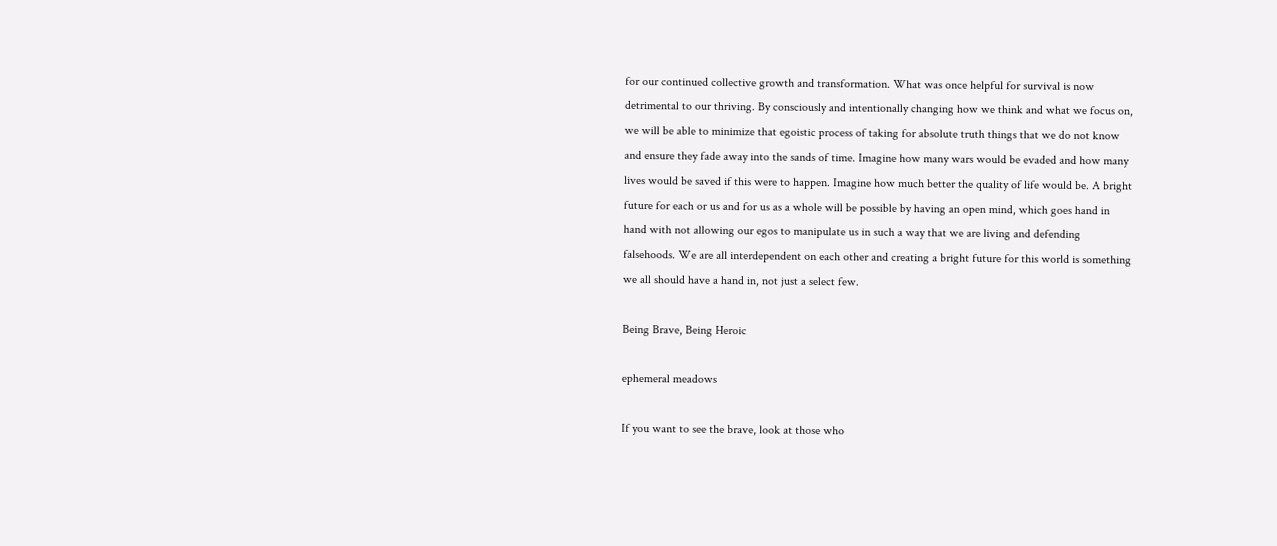for our continued collective growth and transformation. What was once helpful for survival is now detrimental to our thriving. By consciously and intentionally changing how we think and what we focus on, we will be able to minimize that egoistic process of taking for absolute truth things that we do not know and ensure they fade away into the sands of time. Imagine how many wars would be evaded and how many lives would be saved if this were to happen. Imagine how much better the quality of life would be. A bright future for each or us and for us as a whole will be possible by having an open mind, which goes hand in hand with not allowing our egos to manipulate us in such a way that we are living and defending falsehoods. We are all interdependent on each other and creating a bright future for this world is something we all should have a hand in, not just a select few.

Being Brave, Being Heroic

ephemeral meadows

If you want to see the brave, look at those who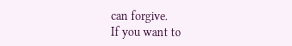can forgive.
If you want to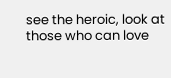see the heroic, look at those who can love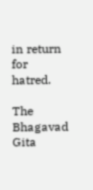in return for hatred.

The Bhagavad Gita